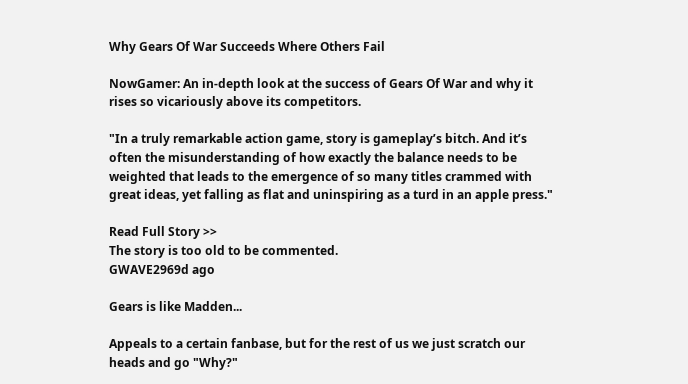Why Gears Of War Succeeds Where Others Fail

NowGamer: An in-depth look at the success of Gears Of War and why it rises so vicariously above its competitors.

"In a truly remarkable action game, story is gameplay’s bitch. And it’s often the misunderstanding of how exactly the balance needs to be weighted that leads to the emergence of so many titles crammed with great ideas, yet falling as flat and uninspiring as a turd in an apple press."

Read Full Story >>
The story is too old to be commented.
GWAVE2969d ago

Gears is like Madden...

Appeals to a certain fanbase, but for the rest of us we just scratch our heads and go "Why?"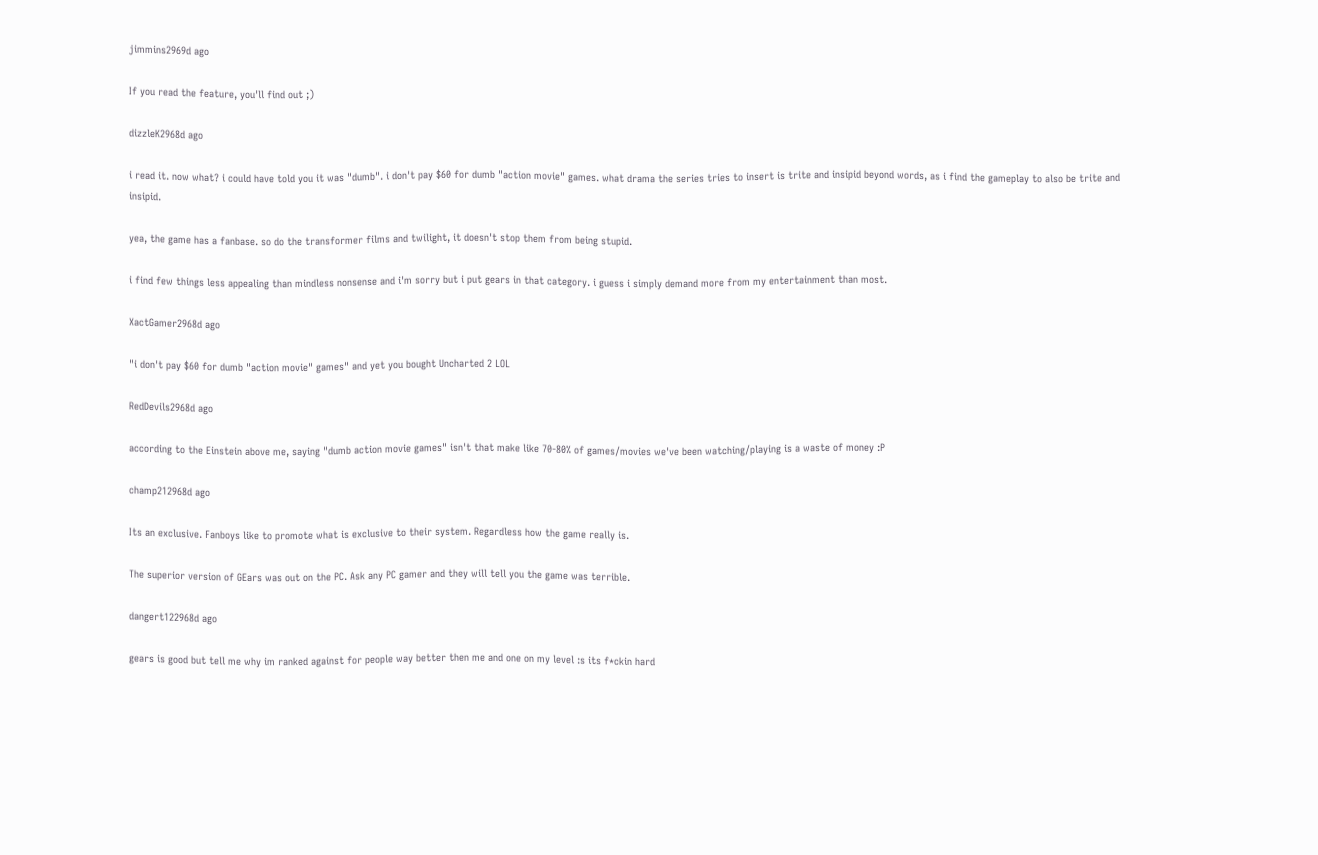jimmins2969d ago

If you read the feature, you'll find out ;)

dizzleK2968d ago

i read it. now what? i could have told you it was "dumb". i don't pay $60 for dumb "action movie" games. what drama the series tries to insert is trite and insipid beyond words, as i find the gameplay to also be trite and insipid.

yea, the game has a fanbase. so do the transformer films and twilight, it doesn't stop them from being stupid.

i find few things less appealing than mindless nonsense and i'm sorry but i put gears in that category. i guess i simply demand more from my entertainment than most.

XactGamer2968d ago

"i don't pay $60 for dumb "action movie" games" and yet you bought Uncharted 2 LOL

RedDevils2968d ago

according to the Einstein above me, saying "dumb action movie games" isn't that make like 70-80% of games/movies we've been watching/playing is a waste of money :P

champ212968d ago

Its an exclusive. Fanboys like to promote what is exclusive to their system. Regardless how the game really is.

The superior version of GEars was out on the PC. Ask any PC gamer and they will tell you the game was terrible.

dangert122968d ago

gears is good but tell me why im ranked against for people way better then me and one on my level :s its f*ckin hard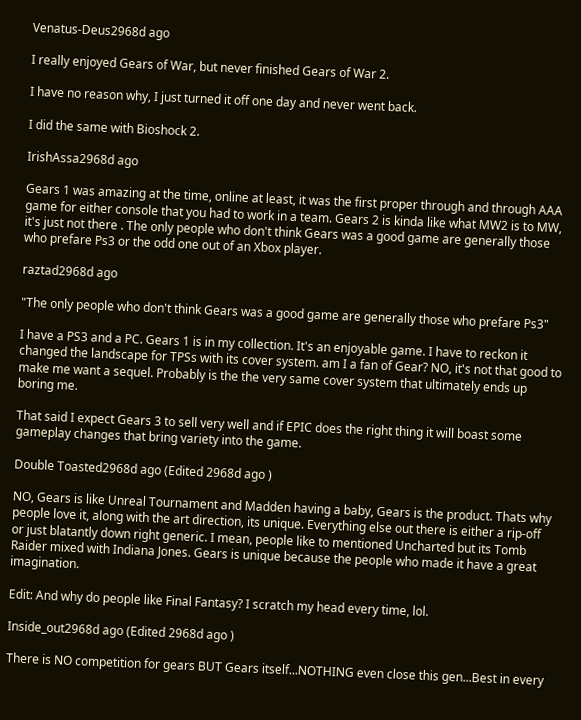Venatus-Deus2968d ago

I really enjoyed Gears of War, but never finished Gears of War 2.

I have no reason why, I just turned it off one day and never went back.

I did the same with Bioshock 2.

IrishAssa2968d ago

Gears 1 was amazing at the time, online at least, it was the first proper through and through AAA game for either console that you had to work in a team. Gears 2 is kinda like what MW2 is to MW, it's just not there . The only people who don't think Gears was a good game are generally those who prefare Ps3 or the odd one out of an Xbox player.

raztad2968d ago

"The only people who don't think Gears was a good game are generally those who prefare Ps3"

I have a PS3 and a PC. Gears 1 is in my collection. It's an enjoyable game. I have to reckon it changed the landscape for TPSs with its cover system. am I a fan of Gear? NO, it's not that good to make me want a sequel. Probably is the the very same cover system that ultimately ends up boring me.

That said I expect Gears 3 to sell very well and if EPIC does the right thing it will boast some gameplay changes that bring variety into the game.

Double Toasted2968d ago (Edited 2968d ago )

NO, Gears is like Unreal Tournament and Madden having a baby, Gears is the product. Thats why people love it, along with the art direction, its unique. Everything else out there is either a rip-off or just blatantly down right generic. I mean, people like to mentioned Uncharted but its Tomb Raider mixed with Indiana Jones. Gears is unique because the people who made it have a great imagination.

Edit: And why do people like Final Fantasy? I scratch my head every time, lol.

Inside_out2968d ago (Edited 2968d ago )

There is NO competition for gears BUT Gears itself...NOTHING even close this gen...Best in every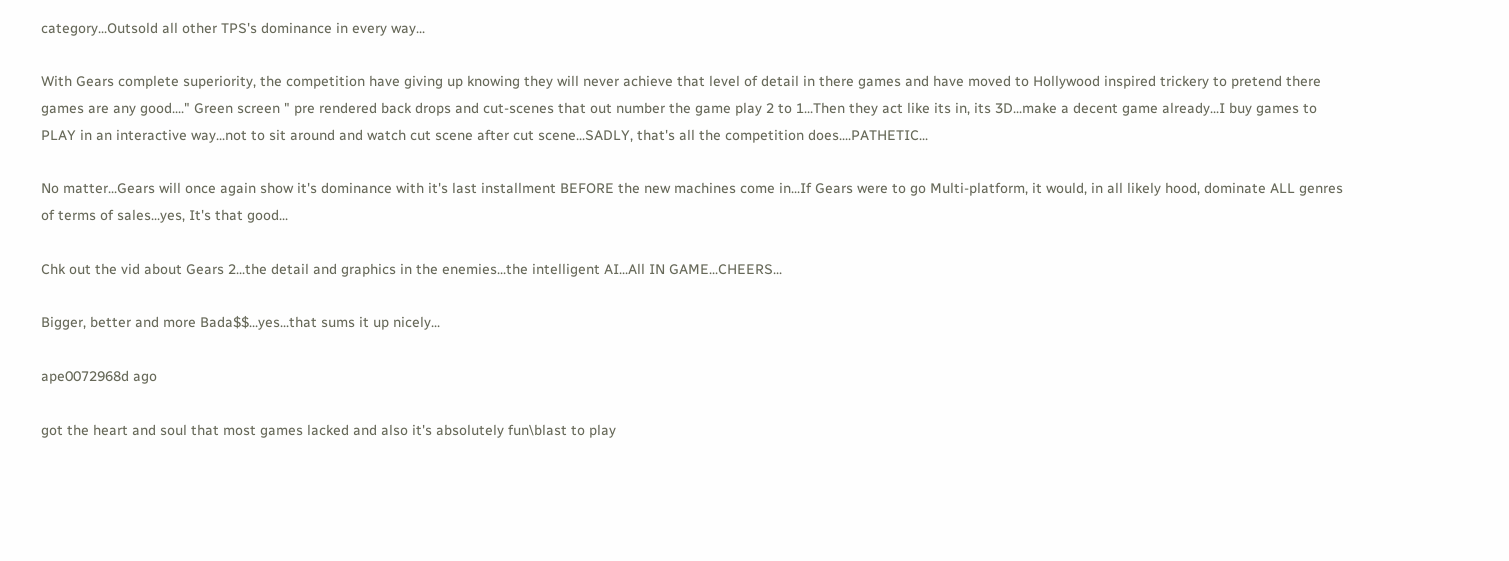category...Outsold all other TPS's dominance in every way...

With Gears complete superiority, the competition have giving up knowing they will never achieve that level of detail in there games and have moved to Hollywood inspired trickery to pretend there games are any good...." Green screen " pre rendered back drops and cut-scenes that out number the game play 2 to 1...Then they act like its in, its 3D...make a decent game already...I buy games to PLAY in an interactive way...not to sit around and watch cut scene after cut scene...SADLY, that's all the competition does....PATHETIC...

No matter...Gears will once again show it's dominance with it's last installment BEFORE the new machines come in...If Gears were to go Multi-platform, it would, in all likely hood, dominate ALL genres of terms of sales...yes, It's that good...

Chk out the vid about Gears 2...the detail and graphics in the enemies...the intelligent AI...All IN GAME...CHEERS...

Bigger, better and more Bada$$...yes...that sums it up nicely...

ape0072968d ago

got the heart and soul that most games lacked and also it's absolutely fun\blast to play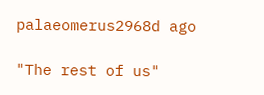palaeomerus2968d ago

"The rest of us"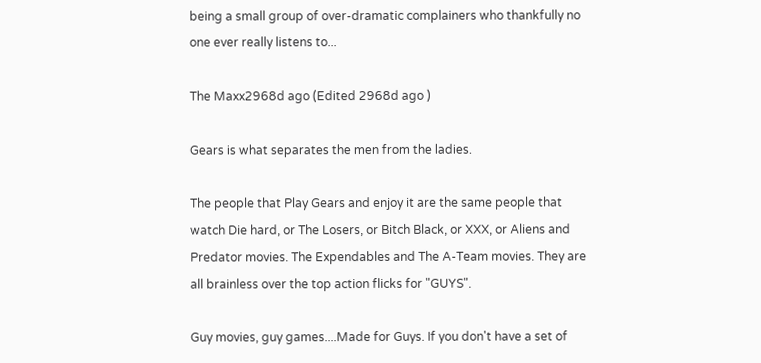being a small group of over-dramatic complainers who thankfully no one ever really listens to...

The Maxx2968d ago (Edited 2968d ago )

Gears is what separates the men from the ladies.

The people that Play Gears and enjoy it are the same people that watch Die hard, or The Losers, or Bitch Black, or XXX, or Aliens and Predator movies. The Expendables and The A-Team movies. They are all brainless over the top action flicks for "GUYS".

Guy movies, guy games....Made for Guys. If you don't have a set of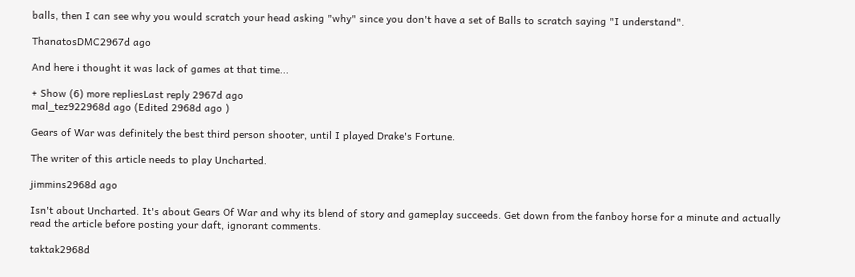balls, then I can see why you would scratch your head asking "why" since you don't have a set of Balls to scratch saying "I understand".

ThanatosDMC2967d ago

And here i thought it was lack of games at that time...

+ Show (6) more repliesLast reply 2967d ago
mal_tez922968d ago (Edited 2968d ago )

Gears of War was definitely the best third person shooter, until I played Drake's Fortune.

The writer of this article needs to play Uncharted.

jimmins2968d ago

Isn't about Uncharted. It's about Gears Of War and why its blend of story and gameplay succeeds. Get down from the fanboy horse for a minute and actually read the article before posting your daft, ignorant comments.

taktak2968d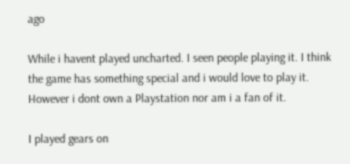ago

While i havent played uncharted. I seen people playing it. I think the game has something special and i would love to play it. However i dont own a Playstation nor am i a fan of it.

I played gears on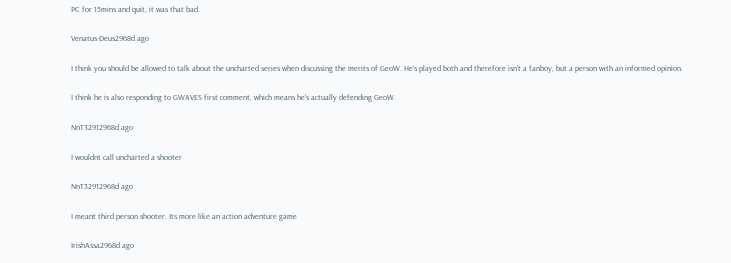PC for 15mins and quit, it was that bad.

Venatus-Deus2968d ago

I think you should be allowed to talk about the uncharted series when discussing the merits of GeoW. He’s played both and therefore isn’t a fanboy, but a person with an informed opinion.

I think he is also responding to GWAVES first comment, which means he's actually defending GeoW.

NnT32912968d ago

I wouldnt call uncharted a shooter

NnT32912968d ago

I meant third person shooter. Its more like an action adventure game

IrishAssa2968d ago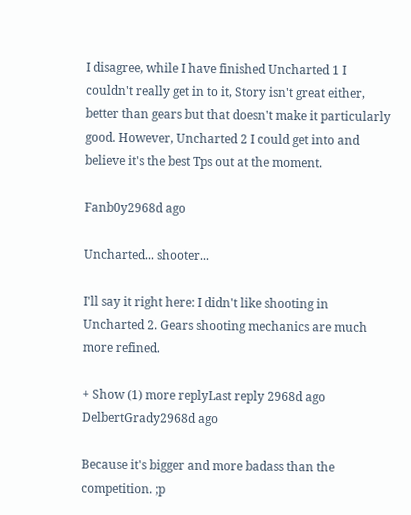I disagree, while I have finished Uncharted 1 I couldn't really get in to it, Story isn't great either, better than gears but that doesn't make it particularly good. However, Uncharted 2 I could get into and believe it's the best Tps out at the moment.

Fanb0y2968d ago

Uncharted... shooter...

I'll say it right here: I didn't like shooting in Uncharted 2. Gears shooting mechanics are much more refined.

+ Show (1) more replyLast reply 2968d ago
DelbertGrady2968d ago

Because it's bigger and more badass than the competition. ;p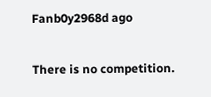Fanb0y2968d ago

There is no competition.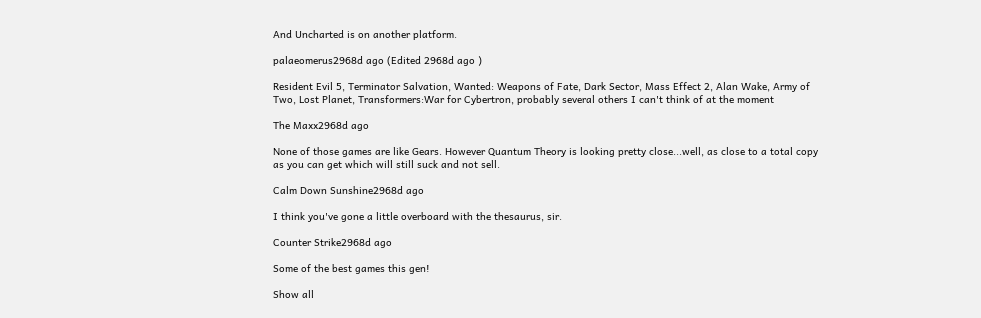And Uncharted is on another platform.

palaeomerus2968d ago (Edited 2968d ago )

Resident Evil 5, Terminator Salvation, Wanted: Weapons of Fate, Dark Sector, Mass Effect 2, Alan Wake, Army of Two, Lost Planet, Transformers:War for Cybertron, probably several others I can't think of at the moment

The Maxx2968d ago

None of those games are like Gears. However Quantum Theory is looking pretty close...well, as close to a total copy as you can get which will still suck and not sell.

Calm Down Sunshine2968d ago

I think you've gone a little overboard with the thesaurus, sir.

Counter Strike2968d ago

Some of the best games this gen!

Show all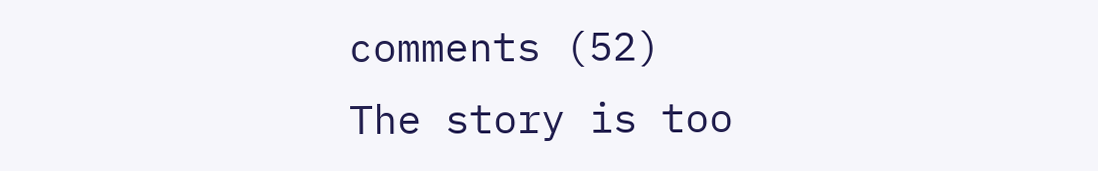comments (52)
The story is too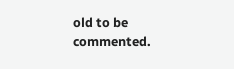old to be commented.